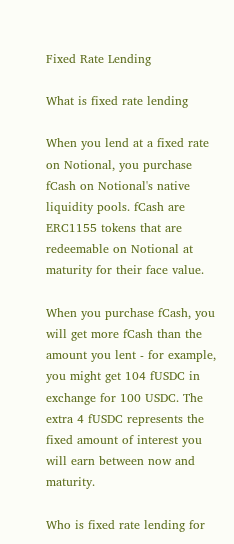Fixed Rate Lending

What is fixed rate lending

When you lend at a fixed rate on Notional, you purchase fCash on Notional's native liquidity pools. fCash are ERC1155 tokens that are redeemable on Notional at maturity for their face value.

When you purchase fCash, you will get more fCash than the amount you lent - for example, you might get 104 fUSDC in exchange for 100 USDC. The extra 4 fUSDC represents the fixed amount of interest you will earn between now and maturity.

Who is fixed rate lending for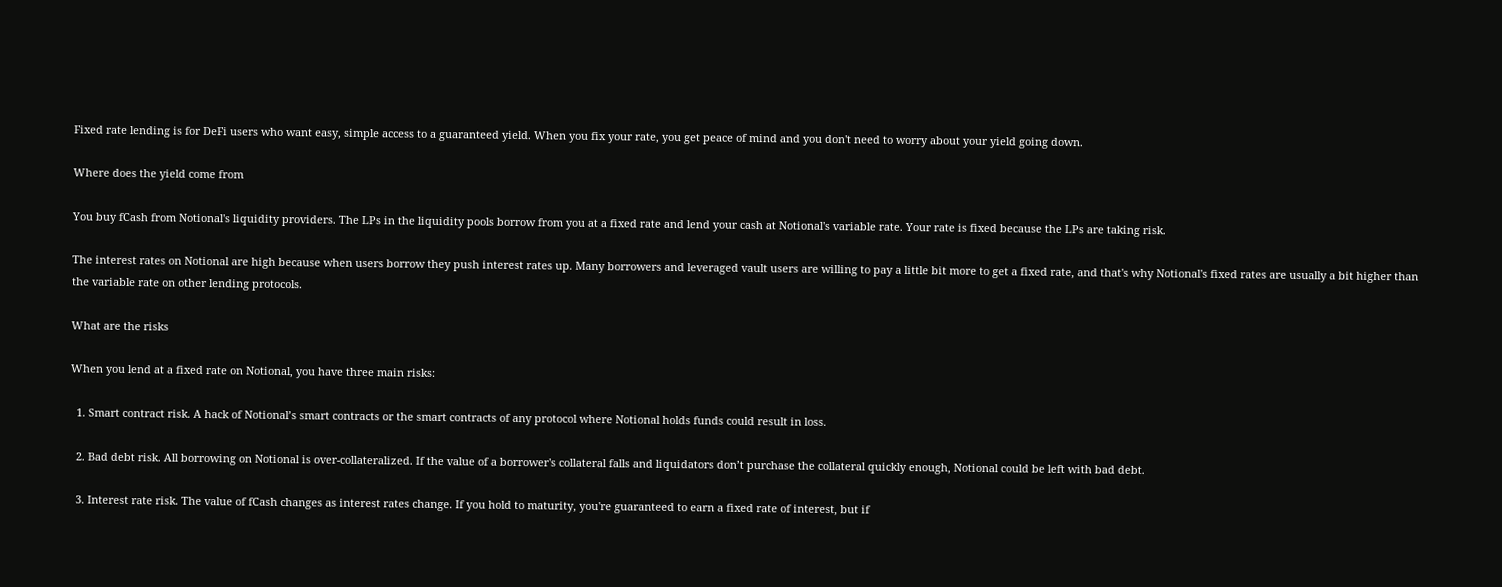Fixed rate lending is for DeFi users who want easy, simple access to a guaranteed yield. When you fix your rate, you get peace of mind and you don't need to worry about your yield going down.

Where does the yield come from

You buy fCash from Notional's liquidity providers. The LPs in the liquidity pools borrow from you at a fixed rate and lend your cash at Notional's variable rate. Your rate is fixed because the LPs are taking risk.

The interest rates on Notional are high because when users borrow they push interest rates up. Many borrowers and leveraged vault users are willing to pay a little bit more to get a fixed rate, and that's why Notional's fixed rates are usually a bit higher than the variable rate on other lending protocols.

What are the risks

When you lend at a fixed rate on Notional, you have three main risks:

  1. Smart contract risk. A hack of Notional’s smart contracts or the smart contracts of any protocol where Notional holds funds could result in loss.

  2. Bad debt risk. All borrowing on Notional is over-collateralized. If the value of a borrower's collateral falls and liquidators don’t purchase the collateral quickly enough, Notional could be left with bad debt.

  3. Interest rate risk. The value of fCash changes as interest rates change. If you hold to maturity, you're guaranteed to earn a fixed rate of interest, but if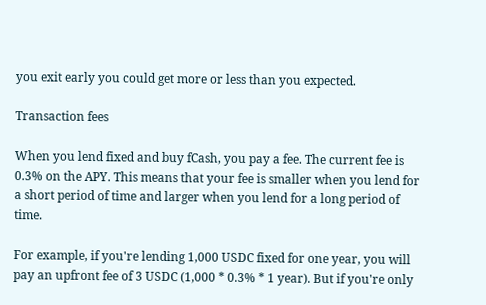you exit early you could get more or less than you expected.

Transaction fees

When you lend fixed and buy fCash, you pay a fee. The current fee is 0.3% on the APY. This means that your fee is smaller when you lend for a short period of time and larger when you lend for a long period of time.

For example, if you're lending 1,000 USDC fixed for one year, you will pay an upfront fee of 3 USDC (1,000 * 0.3% * 1 year). But if you're only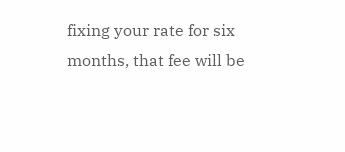fixing your rate for six months, that fee will be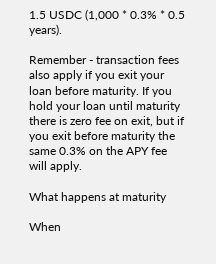1.5 USDC (1,000 * 0.3% * 0.5 years).

Remember - transaction fees also apply if you exit your loan before maturity. If you hold your loan until maturity there is zero fee on exit, but if you exit before maturity the same 0.3% on the APY fee will apply.

What happens at maturity

When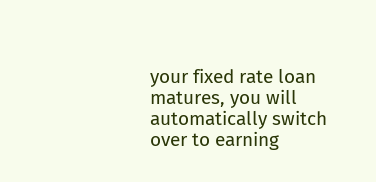your fixed rate loan matures, you will automatically switch over to earning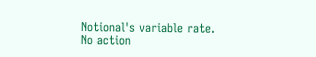Notional's variable rate. No action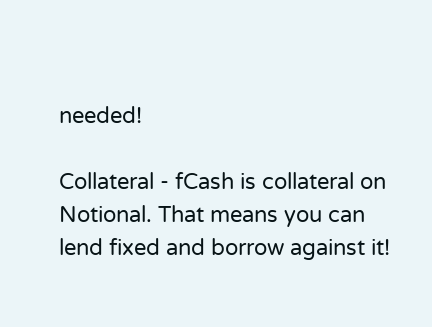needed!

Collateral - fCash is collateral on Notional. That means you can lend fixed and borrow against it!